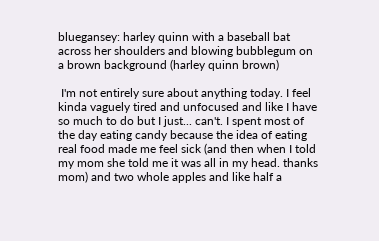bluegansey: harley quinn with a baseball bat across her shoulders and blowing bubblegum on a brown background (harley quinn brown)

 I'm not entirely sure about anything today. I feel kinda vaguely tired and unfocused and like I have so much to do but I just... can't. I spent most of the day eating candy because the idea of eating real food made me feel sick (and then when I told my mom she told me it was all in my head. thanks mom) and two whole apples and like half a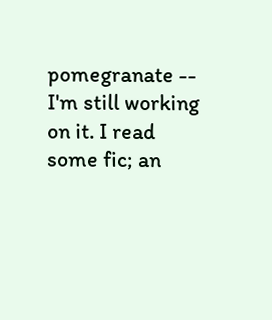pomegranate -- I'm still working on it. I read some fic; an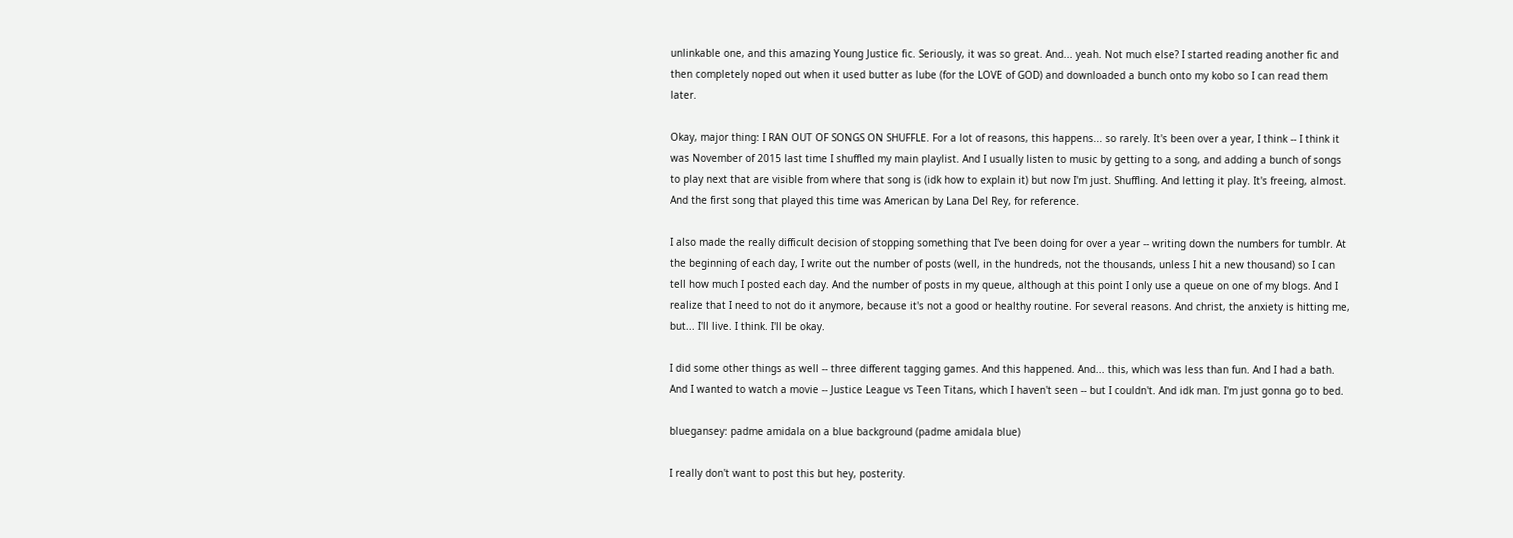unlinkable one, and this amazing Young Justice fic. Seriously, it was so great. And... yeah. Not much else? I started reading another fic and then completely noped out when it used butter as lube (for the LOVE of GOD) and downloaded a bunch onto my kobo so I can read them later.

Okay, major thing: I RAN OUT OF SONGS ON SHUFFLE. For a lot of reasons, this happens... so rarely. It's been over a year, I think -- I think it was November of 2015 last time I shuffled my main playlist. And I usually listen to music by getting to a song, and adding a bunch of songs to play next that are visible from where that song is (idk how to explain it) but now I'm just. Shuffling. And letting it play. It's freeing, almost. And the first song that played this time was American by Lana Del Rey, for reference.

I also made the really difficult decision of stopping something that I've been doing for over a year -- writing down the numbers for tumblr. At the beginning of each day, I write out the number of posts (well, in the hundreds, not the thousands, unless I hit a new thousand) so I can tell how much I posted each day. And the number of posts in my queue, although at this point I only use a queue on one of my blogs. And I realize that I need to not do it anymore, because it's not a good or healthy routine. For several reasons. And christ, the anxiety is hitting me, but... I'll live. I think. I'll be okay.

I did some other things as well -- three different tagging games. And this happened. And... this, which was less than fun. And I had a bath. And I wanted to watch a movie -- Justice League vs Teen Titans, which I haven't seen -- but I couldn't. And idk man. I'm just gonna go to bed.

bluegansey: padme amidala on a blue background (padme amidala blue)

I really don't want to post this but hey, posterity.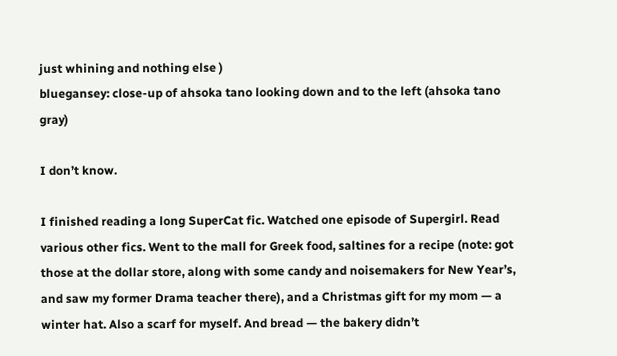just whining and nothing else )
bluegansey: close-up of ahsoka tano looking down and to the left (ahsoka tano gray)

I don’t know.

I finished reading a long SuperCat fic. Watched one episode of Supergirl. Read various other fics. Went to the mall for Greek food, saltines for a recipe (note: got those at the dollar store, along with some candy and noisemakers for New Year’s, and saw my former Drama teacher there), and a Christmas gift for my mom — a winter hat. Also a scarf for myself. And bread — the bakery didn’t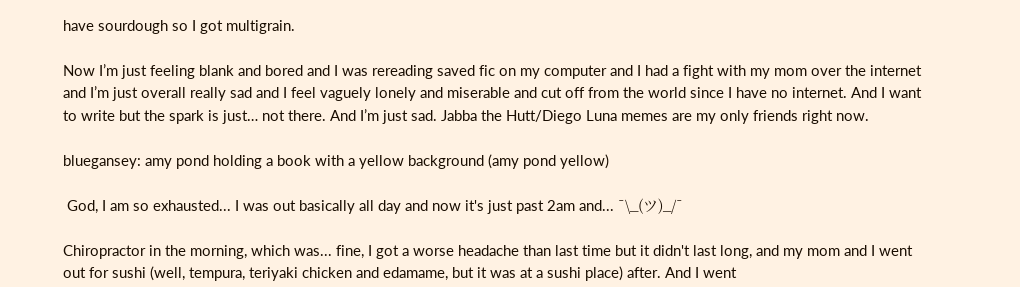have sourdough so I got multigrain.

Now I’m just feeling blank and bored and I was rereading saved fic on my computer and I had a fight with my mom over the internet and I’m just overall really sad and I feel vaguely lonely and miserable and cut off from the world since I have no internet. And I want to write but the spark is just… not there. And I’m just sad. Jabba the Hutt/Diego Luna memes are my only friends right now.

bluegansey: amy pond holding a book with a yellow background (amy pond yellow)

 God, I am so exhausted... I was out basically all day and now it's just past 2am and... ¯\_(ツ)_/¯

Chiropractor in the morning, which was... fine, I got a worse headache than last time but it didn't last long, and my mom and I went out for sushi (well, tempura, teriyaki chicken and edamame, but it was at a sushi place) after. And I went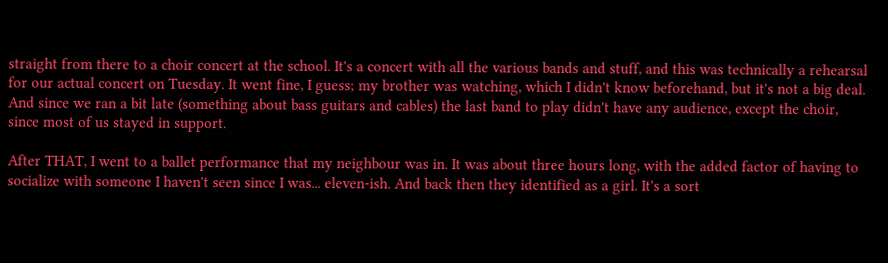straight from there to a choir concert at the school. It's a concert with all the various bands and stuff, and this was technically a rehearsal for our actual concert on Tuesday. It went fine, I guess; my brother was watching, which I didn't know beforehand, but it's not a big deal. And since we ran a bit late (something about bass guitars and cables) the last band to play didn't have any audience, except the choir, since most of us stayed in support.

After THAT, I went to a ballet performance that my neighbour was in. It was about three hours long, with the added factor of having to socialize with someone I haven't seen since I was... eleven-ish. And back then they identified as a girl. It's a sort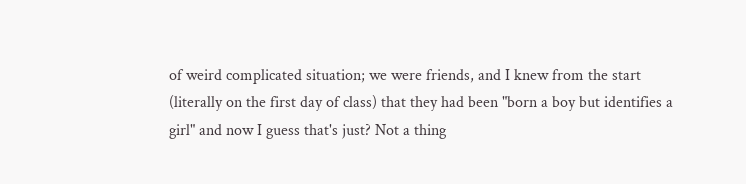of weird complicated situation; we were friends, and I knew from the start (literally on the first day of class) that they had been "born a boy but identifies a girl" and now I guess that's just? Not a thing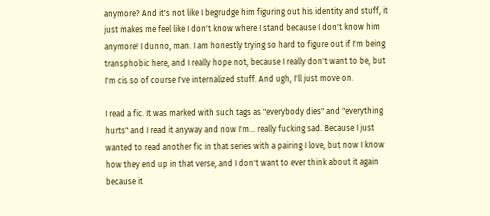anymore? And it's not like I begrudge him figuring out his identity and stuff, it just makes me feel like I don't know where I stand because I don't know him anymore! I dunno, man. I am honestly trying so hard to figure out if I'm being transphobic here, and I really hope not, because I really don't want to be, but I'm cis so of course I've internalized stuff. And ugh, I'll just move on.

I read a fic. It was marked with such tags as "everybody dies" and "everything hurts" and I read it anyway and now I'm... really fucking sad. Because I just wanted to read another fic in that series with a pairing I love, but now I know how they end up in that verse, and I don't want to ever think about it again because it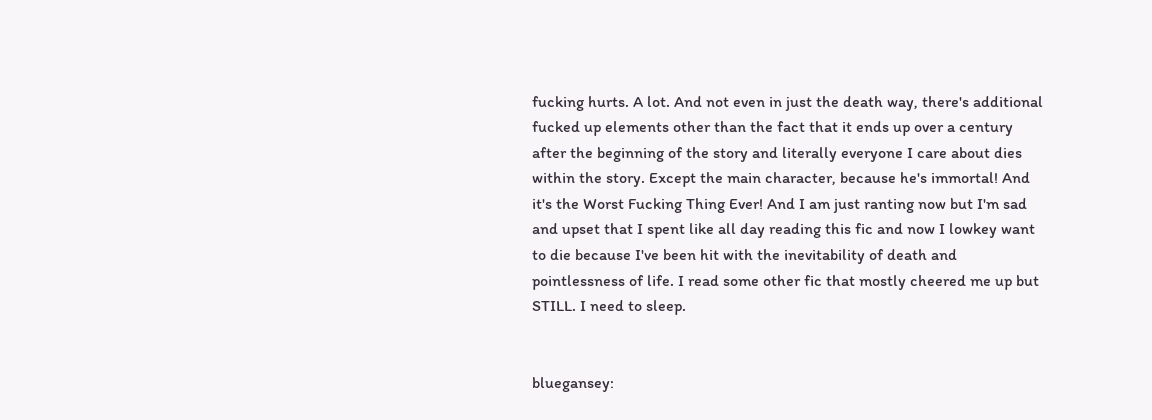fucking hurts. A lot. And not even in just the death way, there's additional fucked up elements other than the fact that it ends up over a century after the beginning of the story and literally everyone I care about dies within the story. Except the main character, because he's immortal! And it's the Worst Fucking Thing Ever! And I am just ranting now but I'm sad and upset that I spent like all day reading this fic and now I lowkey want to die because I've been hit with the inevitability of death and pointlessness of life. I read some other fic that mostly cheered me up but STILL. I need to sleep.


bluegansey: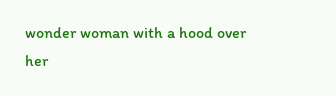wonder woman with a hood over her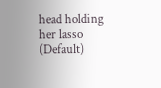head holding her lasso (Default)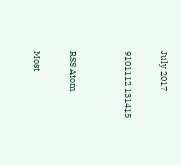July 2017

9101112 131415


RSS Atom

Most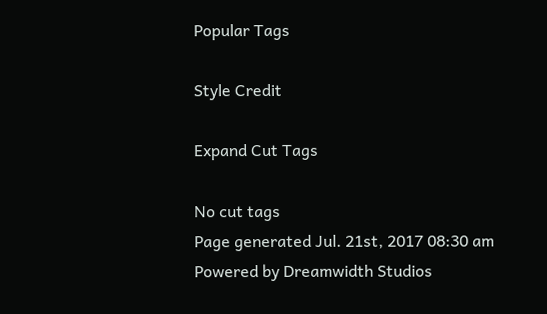Popular Tags

Style Credit

Expand Cut Tags

No cut tags
Page generated Jul. 21st, 2017 08:30 am
Powered by Dreamwidth Studios